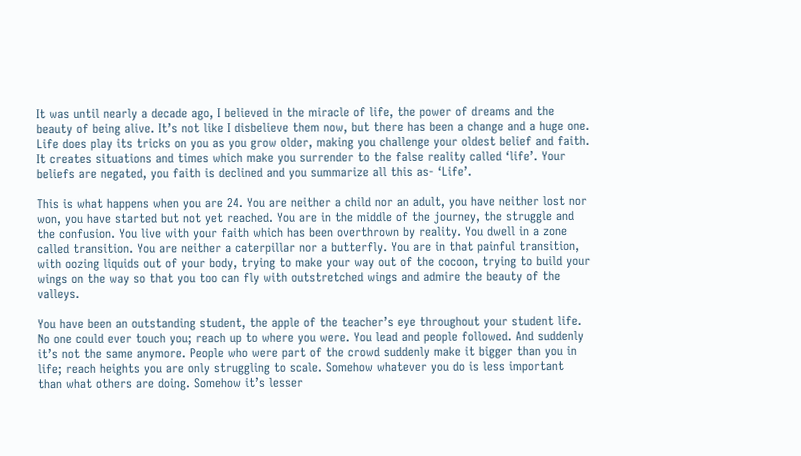It was until nearly a decade ago, I believed in the miracle of life, the power of dreams and the beauty of being alive. It’s not like I disbelieve them now, but there has been a change and a huge one. Life does play its tricks on you as you grow older, making you challenge your oldest belief and faith. It creates situations and times which make you surrender to the false reality called ‘life’. Your beliefs are negated, you faith is declined and you summarize all this as- ‘Life’.

This is what happens when you are 24. You are neither a child nor an adult, you have neither lost nor won, you have started but not yet reached. You are in the middle of the journey, the struggle and the confusion. You live with your faith which has been overthrown by reality. You dwell in a zone called transition. You are neither a caterpillar nor a butterfly. You are in that painful transition, with oozing liquids out of your body, trying to make your way out of the cocoon, trying to build your wings on the way so that you too can fly with outstretched wings and admire the beauty of the valleys.

You have been an outstanding student, the apple of the teacher’s eye throughout your student life. No one could ever touch you; reach up to where you were. You lead and people followed. And suddenly it’s not the same anymore. People who were part of the crowd suddenly make it bigger than you in life; reach heights you are only struggling to scale. Somehow whatever you do is less important than what others are doing. Somehow it’s lesser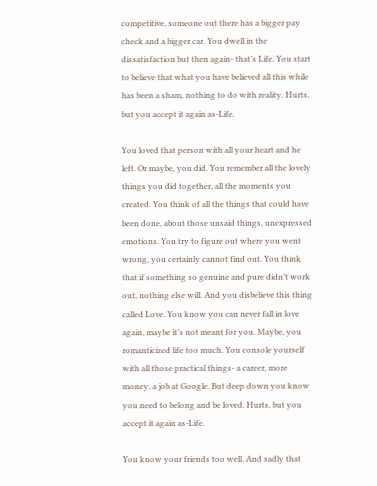competitive, someone out there has a bigger pay check and a bigger car. You dwell in the dissatisfaction but then again- that’s Life. You start to believe that what you have believed all this while has been a sham, nothing to do with reality. Hurts, but you accept it again as-Life.

You loved that person with all your heart and he left. Or maybe, you did. You remember all the lovely things you did together, all the moments you created. You think of all the things that could have been done, about those unsaid things, unexpressed emotions. You try to figure out where you went wrong, you certainly cannot find out. You think that if something so genuine and pure didn’t work out, nothing else will. And you disbelieve this thing called Love. You know you can never fall in love again, maybe it’s not meant for you. Maybe, you romanticized life too much. You console yourself with all those practical things- a career, more money, a job at Google. But deep down you know you need to belong and be loved. Hurts, but you accept it again as-Life.

You know your friends too well. And sadly that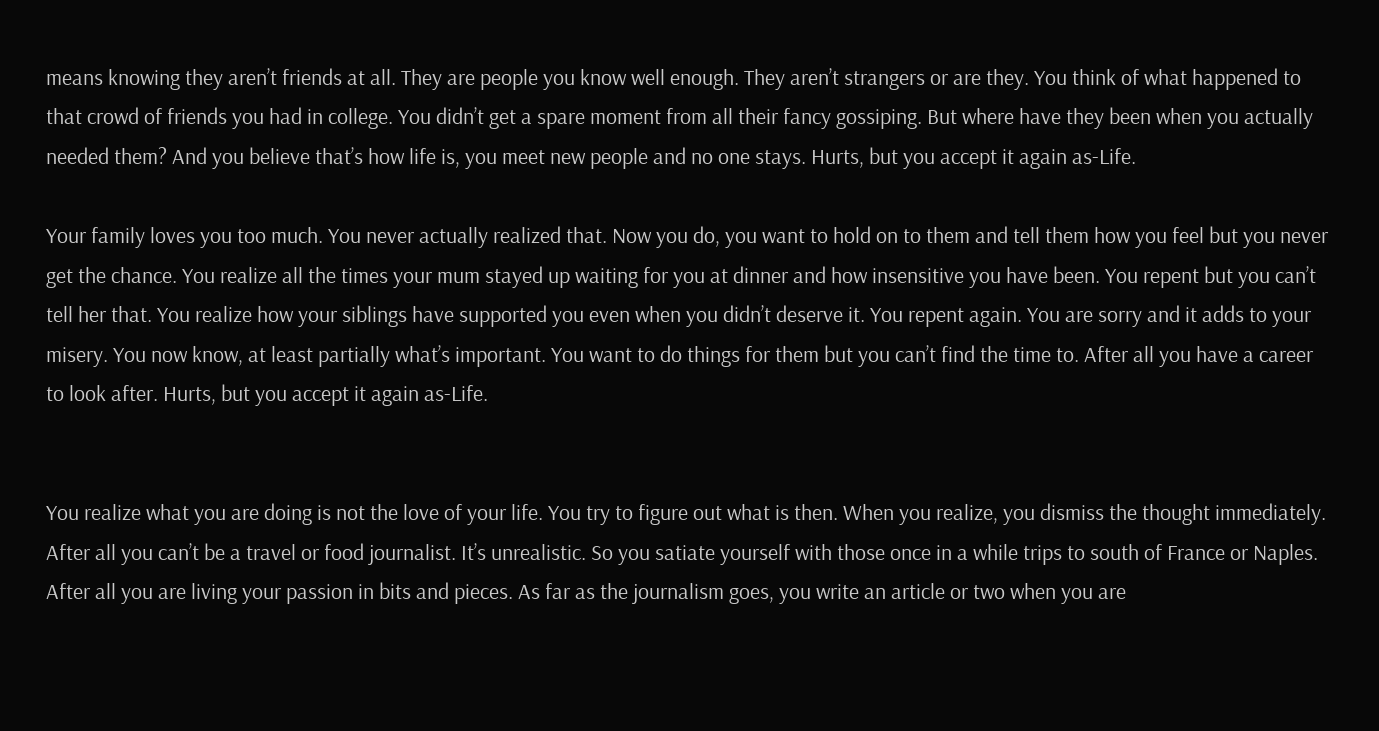means knowing they aren’t friends at all. They are people you know well enough. They aren’t strangers or are they. You think of what happened to that crowd of friends you had in college. You didn’t get a spare moment from all their fancy gossiping. But where have they been when you actually needed them? And you believe that’s how life is, you meet new people and no one stays. Hurts, but you accept it again as-Life.

Your family loves you too much. You never actually realized that. Now you do, you want to hold on to them and tell them how you feel but you never get the chance. You realize all the times your mum stayed up waiting for you at dinner and how insensitive you have been. You repent but you can’t tell her that. You realize how your siblings have supported you even when you didn’t deserve it. You repent again. You are sorry and it adds to your misery. You now know, at least partially what’s important. You want to do things for them but you can’t find the time to. After all you have a career to look after. Hurts, but you accept it again as-Life.


You realize what you are doing is not the love of your life. You try to figure out what is then. When you realize, you dismiss the thought immediately. After all you can’t be a travel or food journalist. It’s unrealistic. So you satiate yourself with those once in a while trips to south of France or Naples. After all you are living your passion in bits and pieces. As far as the journalism goes, you write an article or two when you are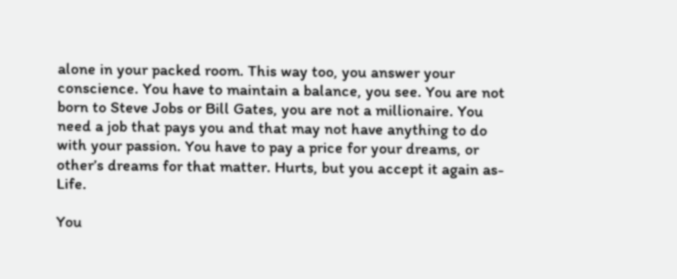alone in your packed room. This way too, you answer your conscience. You have to maintain a balance, you see. You are not born to Steve Jobs or Bill Gates, you are not a millionaire. You need a job that pays you and that may not have anything to do with your passion. You have to pay a price for your dreams, or other’s dreams for that matter. Hurts, but you accept it again as-Life.

You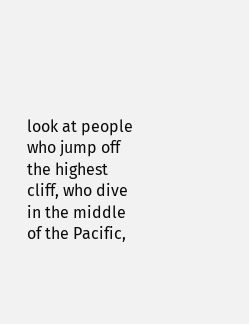look at people who jump off the highest cliff, who dive in the middle of the Pacific,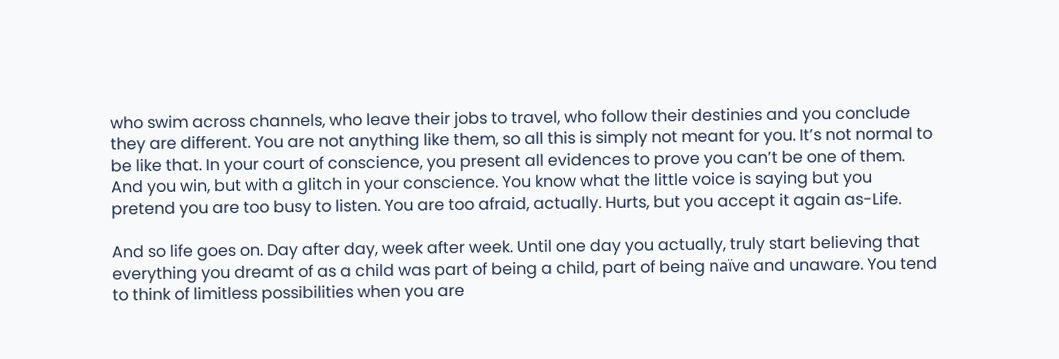who swim across channels, who leave their jobs to travel, who follow their destinies and you conclude they are different. You are not anything like them, so all this is simply not meant for you. It’s not normal to be like that. In your court of conscience, you present all evidences to prove you can’t be one of them. And you win, but with a glitch in your conscience. You know what the little voice is saying but you pretend you are too busy to listen. You are too afraid, actually. Hurts, but you accept it again as-Life.

And so life goes on. Day after day, week after week. Until one day you actually, truly start believing that everything you dreamt of as a child was part of being a child, part of being naïve and unaware. You tend to think of limitless possibilities when you are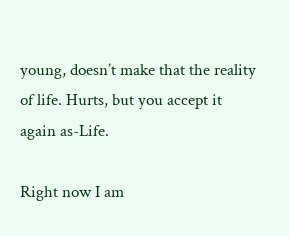young, doesn’t make that the reality of life. Hurts, but you accept it again as-Life.

Right now I am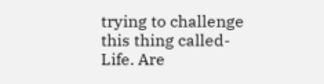trying to challenge this thing called- Life. Are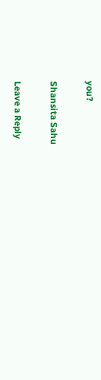you?

Shansita Sahu

Leave a Reply